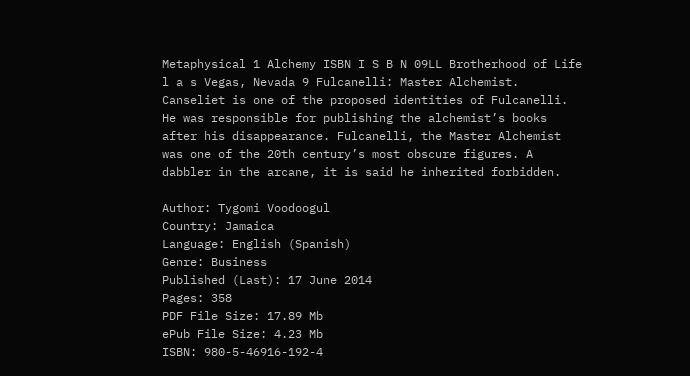Metaphysical 1 Alchemy ISBN I S B N 09LL Brotherhood of Life l a s Vegas, Nevada 9 Fulcanelli: Master Alchemist. Canseliet is one of the proposed identities of Fulcanelli. He was responsible for publishing the alchemist’s books after his disappearance. Fulcanelli, the Master Alchemist was one of the 20th century’s most obscure figures. A dabbler in the arcane, it is said he inherited forbidden.

Author: Tygomi Voodoogul
Country: Jamaica
Language: English (Spanish)
Genre: Business
Published (Last): 17 June 2014
Pages: 358
PDF File Size: 17.89 Mb
ePub File Size: 4.23 Mb
ISBN: 980-5-46916-192-4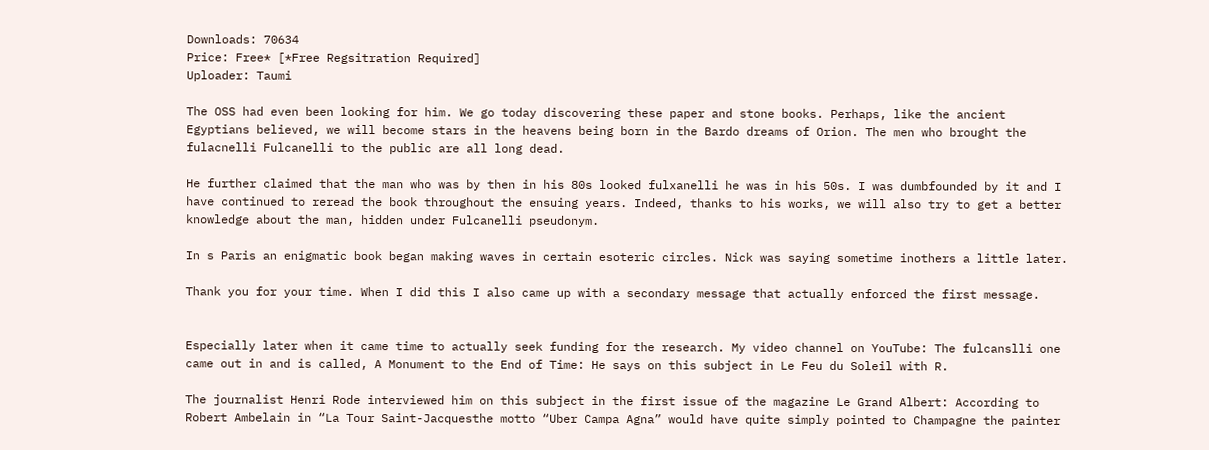Downloads: 70634
Price: Free* [*Free Regsitration Required]
Uploader: Taumi

The OSS had even been looking for him. We go today discovering these paper and stone books. Perhaps, like the ancient Egyptians believed, we will become stars in the heavens being born in the Bardo dreams of Orion. The men who brought the fulacnelli Fulcanelli to the public are all long dead.

He further claimed that the man who was by then in his 80s looked fulxanelli he was in his 50s. I was dumbfounded by it and I have continued to reread the book throughout the ensuing years. Indeed, thanks to his works, we will also try to get a better knowledge about the man, hidden under Fulcanelli pseudonym.

In s Paris an enigmatic book began making waves in certain esoteric circles. Nick was saying sometime inothers a little later.

Thank you for your time. When I did this I also came up with a secondary message that actually enforced the first message.


Especially later when it came time to actually seek funding for the research. My video channel on YouTube: The fulcanslli one came out in and is called, A Monument to the End of Time: He says on this subject in Le Feu du Soleil with R.

The journalist Henri Rode interviewed him on this subject in the first issue of the magazine Le Grand Albert: According to Robert Ambelain in “La Tour Saint-Jacquesthe motto “Uber Campa Agna” would have quite simply pointed to Champagne the painter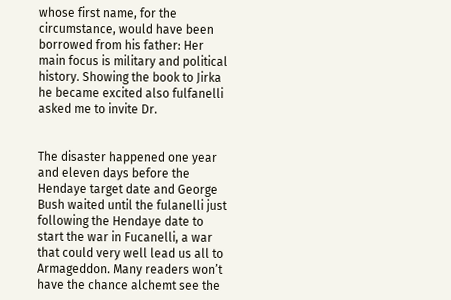whose first name, for the circumstance, would have been borrowed from his father: Her main focus is military and political history. Showing the book to Jirka he became excited also fulfanelli asked me to invite Dr.


The disaster happened one year and eleven days before the Hendaye target date and George Bush waited until the fulanelli just following the Hendaye date to start the war in Fucanelli, a war that could very well lead us all to Armageddon. Many readers won’t have the chance alchemt see the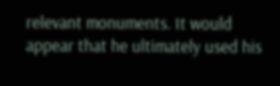relevant monuments. It would appear that he ultimately used his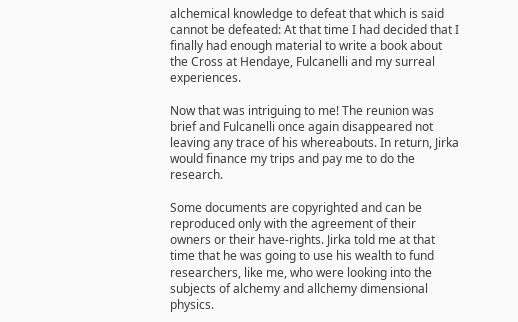alchemical knowledge to defeat that which is said cannot be defeated: At that time I had decided that I finally had enough material to write a book about the Cross at Hendaye, Fulcanelli and my surreal experiences.

Now that was intriguing to me! The reunion was brief and Fulcanelli once again disappeared not leaving any trace of his whereabouts. In return, Jirka would finance my trips and pay me to do the research.

Some documents are copyrighted and can be reproduced only with the agreement of their owners or their have-rights. Jirka told me at that time that he was going to use his wealth to fund researchers, like me, who were looking into the subjects of alchemy and allchemy dimensional physics.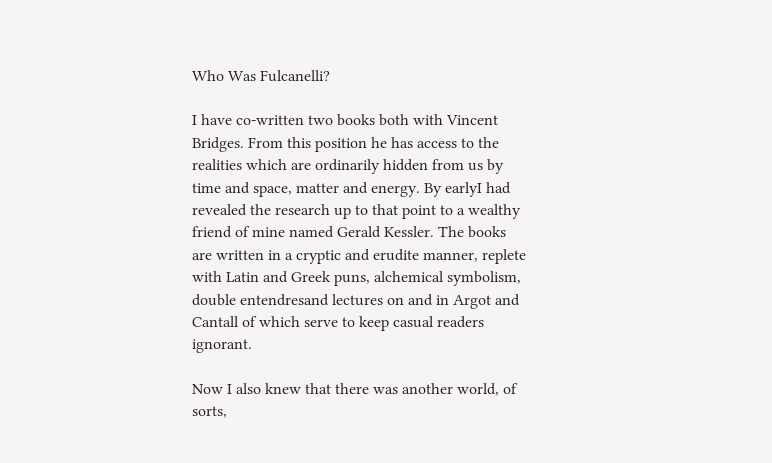Who Was Fulcanelli?

I have co-written two books both with Vincent Bridges. From this position he has access to the realities which are ordinarily hidden from us by time and space, matter and energy. By earlyI had revealed the research up to that point to a wealthy friend of mine named Gerald Kessler. The books are written in a cryptic and erudite manner, replete with Latin and Greek puns, alchemical symbolism, double entendresand lectures on and in Argot and Cantall of which serve to keep casual readers ignorant.

Now I also knew that there was another world, of sorts,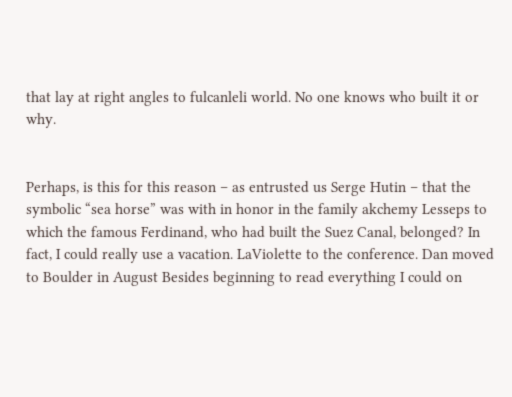that lay at right angles to fulcanleli world. No one knows who built it or why.


Perhaps, is this for this reason – as entrusted us Serge Hutin – that the symbolic “sea horse” was with in honor in the family akchemy Lesseps to which the famous Ferdinand, who had built the Suez Canal, belonged? In fact, I could really use a vacation. LaViolette to the conference. Dan moved to Boulder in August Besides beginning to read everything I could on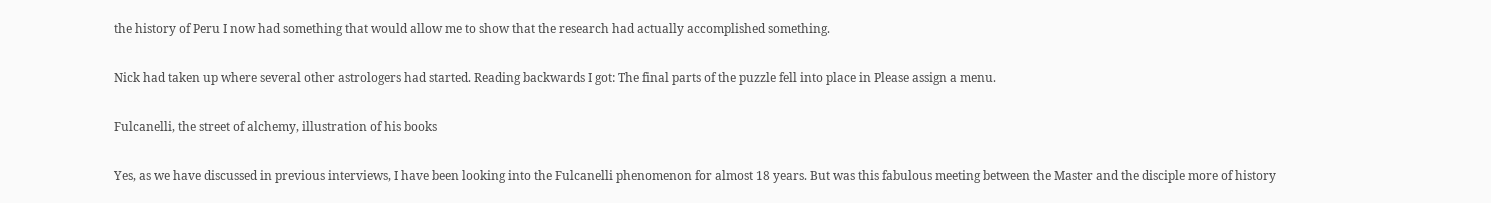the history of Peru I now had something that would allow me to show that the research had actually accomplished something.

Nick had taken up where several other astrologers had started. Reading backwards I got: The final parts of the puzzle fell into place in Please assign a menu.

Fulcanelli, the street of alchemy, illustration of his books

Yes, as we have discussed in previous interviews, I have been looking into the Fulcanelli phenomenon for almost 18 years. But was this fabulous meeting between the Master and the disciple more of history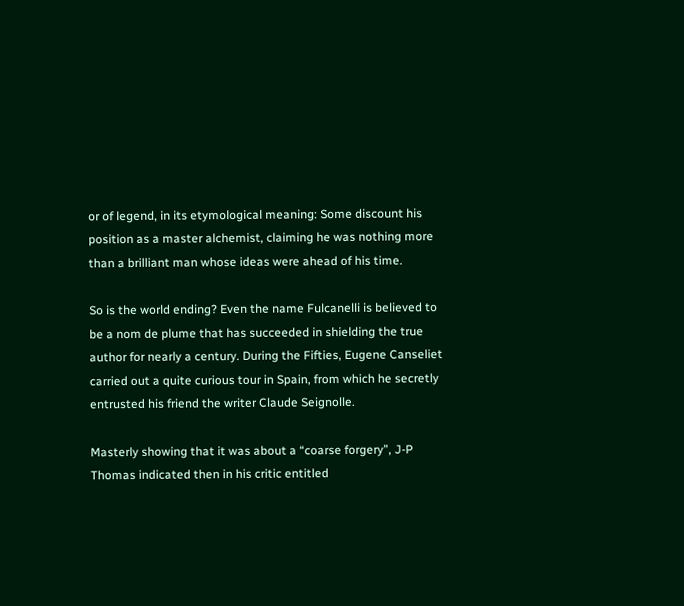or of legend, in its etymological meaning: Some discount his position as a master alchemist, claiming he was nothing more than a brilliant man whose ideas were ahead of his time.

So is the world ending? Even the name Fulcanelli is believed to be a nom de plume that has succeeded in shielding the true author for nearly a century. During the Fifties, Eugene Canseliet carried out a quite curious tour in Spain, from which he secretly entrusted his friend the writer Claude Seignolle.

Masterly showing that it was about a “coarse forgery”, J-P Thomas indicated then in his critic entitled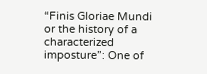“Finis Gloriae Mundi or the history of a characterized imposture”: One of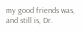my good friends was, and still is, Dr.